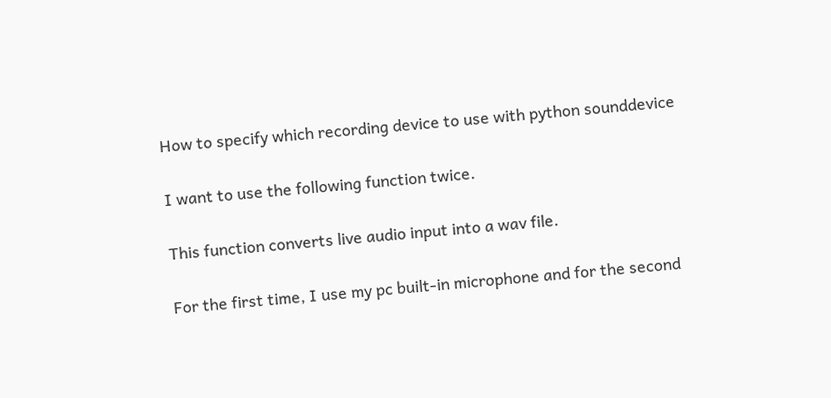How to specify which recording device to use with python sounddevice

I want to use the following function twice.

This function converts live audio input into a wav file.

For the first time, I use my pc built-in microphone and for the second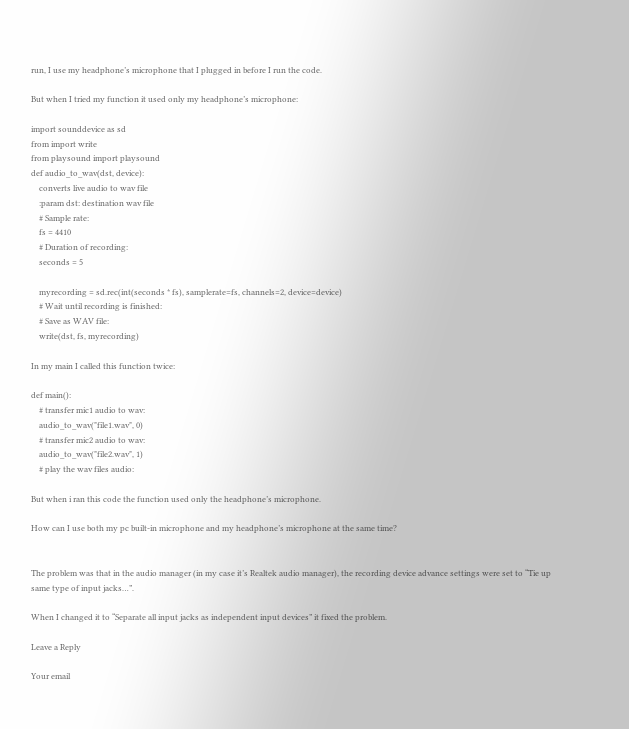run, I use my headphone’s microphone that I plugged in before I run the code.

But when I tried my function it used only my headphone’s microphone:

import sounddevice as sd
from import write
from playsound import playsound
def audio_to_wav(dst, device):
    converts live audio to wav file
    :param dst: destination wav file
    # Sample rate:
    fs = 4410
    # Duration of recording:
    seconds = 5

    myrecording = sd.rec(int(seconds * fs), samplerate=fs, channels=2, device=device)
    # Wait until recording is finished:
    # Save as WAV file:
    write(dst, fs, myrecording)

In my main I called this function twice:

def main():
    # transfer mic1 audio to wav:
    audio_to_wav("file1.wav", 0)
    # transfer mic2 audio to wav:
    audio_to_wav("file2.wav", 1)
    # play the wav files audio:

But when i ran this code the function used only the headphone’s microphone.

How can I use both my pc built-in microphone and my headphone’s microphone at the same time?


The problem was that in the audio manager (in my case it’s Realtek audio manager), the recording device advance settings were set to “Tie up same type of input jacks…”.

When I changed it to “Separate all input jacks as independent input devices” it fixed the problem.

Leave a Reply

Your email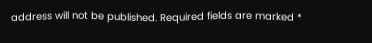address will not be published. Required fields are marked *